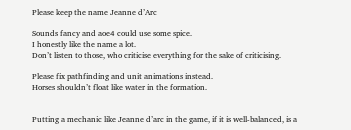Please keep the name Jeanne d’Arc

Sounds fancy and aoe4 could use some spice.
I honestly like the name a lot.
Don’t listen to those, who criticise everything for the sake of criticising.

Please fix pathfinding and unit animations instead.
Horses shouldn’t float like water in the formation.


Putting a mechanic like Jeanne d’arc in the game, if it is well-balanced, is a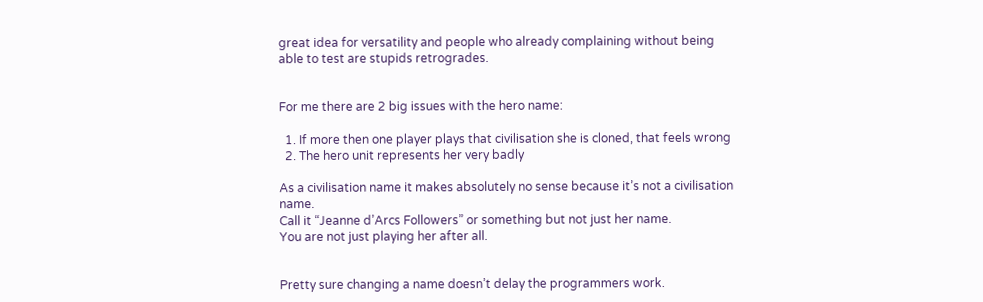great idea for versatility and people who already complaining without being able to test are stupids retrogrades.


For me there are 2 big issues with the hero name:

  1. If more then one player plays that civilisation she is cloned, that feels wrong
  2. The hero unit represents her very badly

As a civilisation name it makes absolutely no sense because it’s not a civilisation name.
Call it “Jeanne d’Arcs Followers” or something but not just her name.
You are not just playing her after all.


Pretty sure changing a name doesn’t delay the programmers work.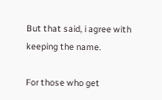But that said, i agree with keeping the name.

For those who get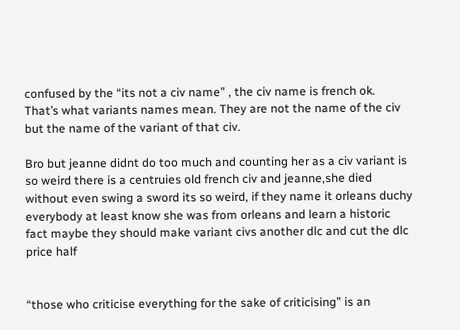confused by the “its not a civ name” , the civ name is french ok. That’s what variants names mean. They are not the name of the civ but the name of the variant of that civ.

Bro but jeanne didnt do too much and counting her as a civ variant is so weird there is a centruies old french civ and jeanne,she died without even swing a sword its so weird, if they name it orleans duchy everybody at least know she was from orleans and learn a historic fact maybe they should make variant civs another dlc and cut the dlc price half


“those who criticise everything for the sake of criticising” is an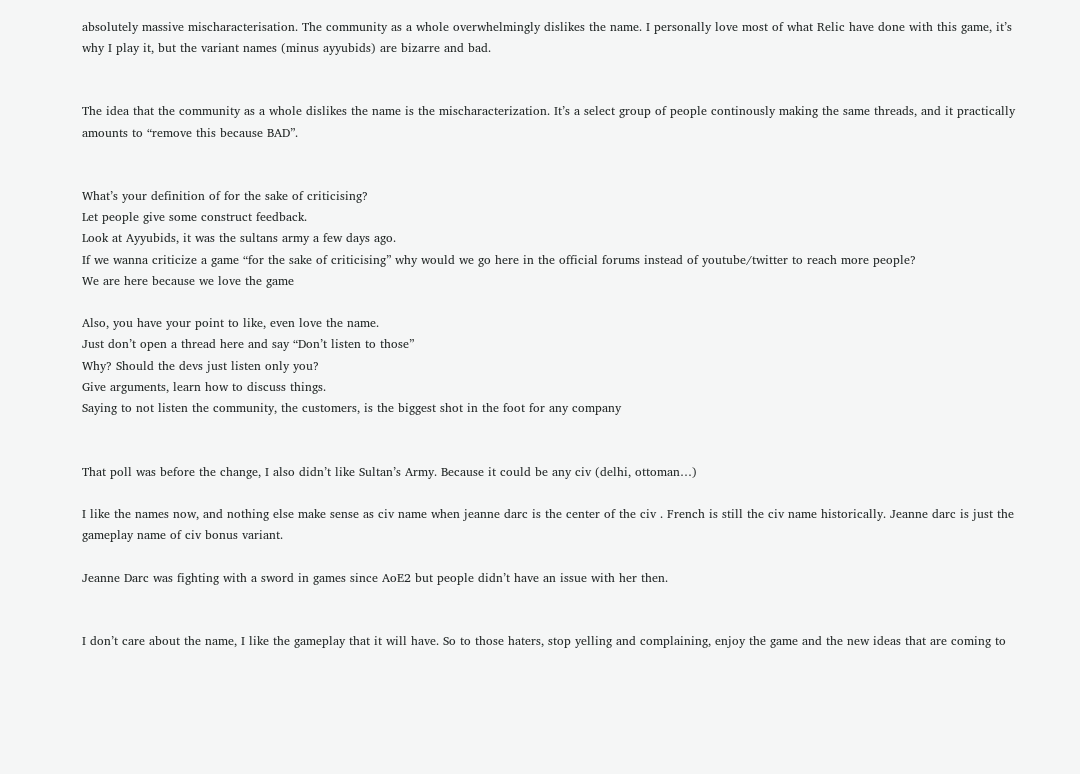absolutely massive mischaracterisation. The community as a whole overwhelmingly dislikes the name. I personally love most of what Relic have done with this game, it’s why I play it, but the variant names (minus ayyubids) are bizarre and bad.


The idea that the community as a whole dislikes the name is the mischaracterization. It’s a select group of people continously making the same threads, and it practically amounts to “remove this because BAD”.


What’s your definition of for the sake of criticising?
Let people give some construct feedback.
Look at Ayyubids, it was the sultans army a few days ago.
If we wanna criticize a game “for the sake of criticising” why would we go here in the official forums instead of youtube/twitter to reach more people?
We are here because we love the game

Also, you have your point to like, even love the name.
Just don’t open a thread here and say “Don’t listen to those”
Why? Should the devs just listen only you?
Give arguments, learn how to discuss things.
Saying to not listen the community, the customers, is the biggest shot in the foot for any company


That poll was before the change, I also didn’t like Sultan’s Army. Because it could be any civ (delhi, ottoman…)

I like the names now, and nothing else make sense as civ name when jeanne darc is the center of the civ . French is still the civ name historically. Jeanne darc is just the gameplay name of civ bonus variant.

Jeanne Darc was fighting with a sword in games since AoE2 but people didn’t have an issue with her then.


I don’t care about the name, I like the gameplay that it will have. So to those haters, stop yelling and complaining, enjoy the game and the new ideas that are coming to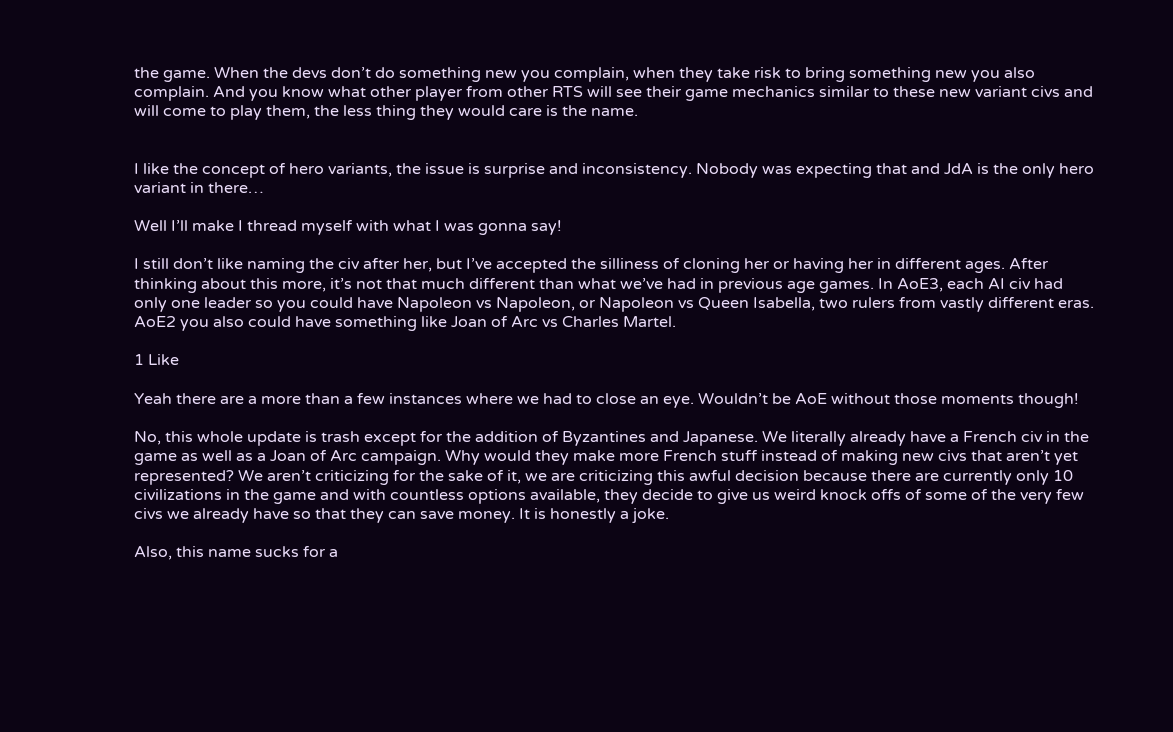the game. When the devs don’t do something new you complain, when they take risk to bring something new you also complain. And you know what other player from other RTS will see their game mechanics similar to these new variant civs and will come to play them, the less thing they would care is the name.


I like the concept of hero variants, the issue is surprise and inconsistency. Nobody was expecting that and JdA is the only hero variant in there…

Well I’ll make I thread myself with what I was gonna say!

I still don’t like naming the civ after her, but I’ve accepted the silliness of cloning her or having her in different ages. After thinking about this more, it’s not that much different than what we’ve had in previous age games. In AoE3, each AI civ had only one leader so you could have Napoleon vs Napoleon, or Napoleon vs Queen Isabella, two rulers from vastly different eras. AoE2 you also could have something like Joan of Arc vs Charles Martel.

1 Like

Yeah there are a more than a few instances where we had to close an eye. Wouldn’t be AoE without those moments though!

No, this whole update is trash except for the addition of Byzantines and Japanese. We literally already have a French civ in the game as well as a Joan of Arc campaign. Why would they make more French stuff instead of making new civs that aren’t yet represented? We aren’t criticizing for the sake of it, we are criticizing this awful decision because there are currently only 10 civilizations in the game and with countless options available, they decide to give us weird knock offs of some of the very few civs we already have so that they can save money. It is honestly a joke.

Also, this name sucks for a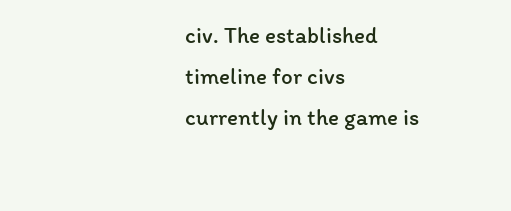civ. The established timeline for civs currently in the game is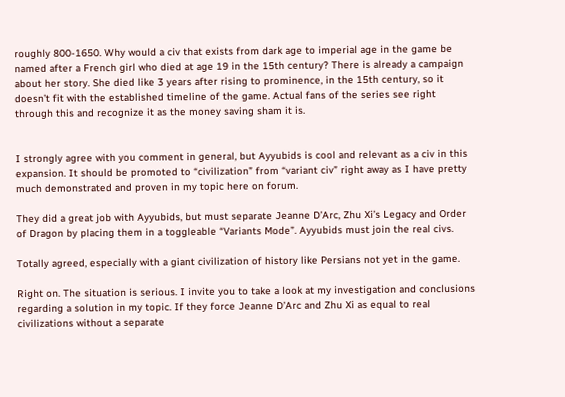roughly 800-1650. Why would a civ that exists from dark age to imperial age in the game be named after a French girl who died at age 19 in the 15th century? There is already a campaign about her story. She died like 3 years after rising to prominence, in the 15th century, so it doesn’t fit with the established timeline of the game. Actual fans of the series see right through this and recognize it as the money saving sham it is.


I strongly agree with you comment in general, but Ayyubids is cool and relevant as a civ in this expansion. It should be promoted to “civilization” from “variant civ” right away as I have pretty much demonstrated and proven in my topic here on forum.

They did a great job with Ayyubids, but must separate Jeanne D’Arc, Zhu Xi’s Legacy and Order of Dragon by placing them in a toggleable “Variants Mode”. Ayyubids must join the real civs.

Totally agreed, especially with a giant civilization of history like Persians not yet in the game.

Right on. The situation is serious. I invite you to take a look at my investigation and conclusions regarding a solution in my topic. If they force Jeanne D’Arc and Zhu Xi as equal to real civilizations without a separate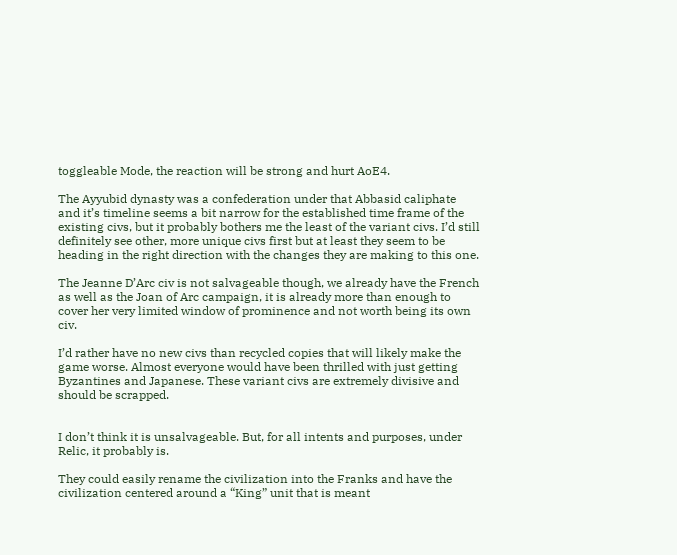toggleable Mode, the reaction will be strong and hurt AoE4.

The Ayyubid dynasty was a confederation under that Abbasid caliphate and it’s timeline seems a bit narrow for the established time frame of the existing civs, but it probably bothers me the least of the variant civs. I’d still definitely see other, more unique civs first but at least they seem to be heading in the right direction with the changes they are making to this one.

The Jeanne D’Arc civ is not salvageable though, we already have the French as well as the Joan of Arc campaign, it is already more than enough to cover her very limited window of prominence and not worth being its own civ.

I’d rather have no new civs than recycled copies that will likely make the game worse. Almost everyone would have been thrilled with just getting Byzantines and Japanese. These variant civs are extremely divisive and should be scrapped.


I don’t think it is unsalvageable. But, for all intents and purposes, under Relic, it probably is.

They could easily rename the civilization into the Franks and have the civilization centered around a “King” unit that is meant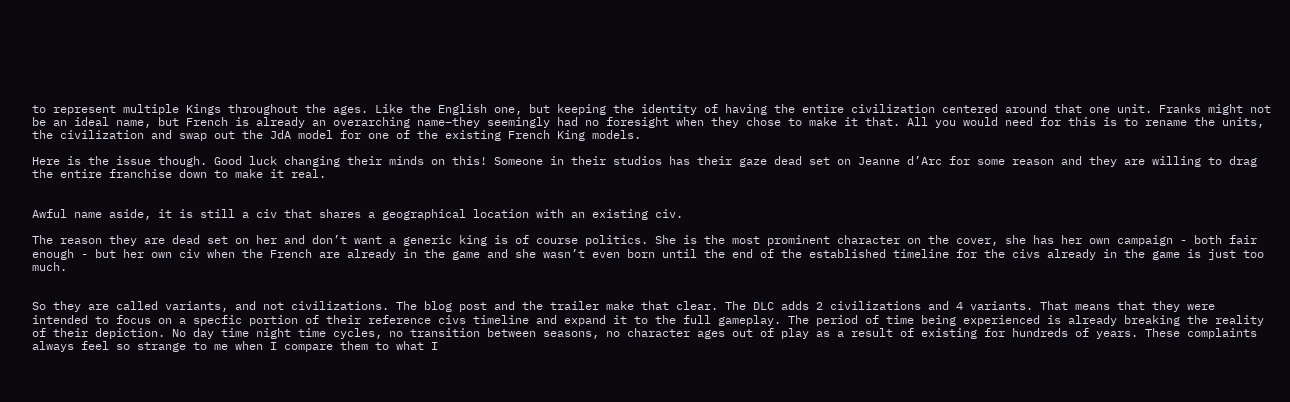to represent multiple Kings throughout the ages. Like the English one, but keeping the identity of having the entire civilization centered around that one unit. Franks might not be an ideal name, but French is already an overarching name–they seemingly had no foresight when they chose to make it that. All you would need for this is to rename the units, the civilization and swap out the JdA model for one of the existing French King models.

Here is the issue though. Good luck changing their minds on this! Someone in their studios has their gaze dead set on Jeanne d’Arc for some reason and they are willing to drag the entire franchise down to make it real.


Awful name aside, it is still a civ that shares a geographical location with an existing civ.

The reason they are dead set on her and don’t want a generic king is of course politics. She is the most prominent character on the cover, she has her own campaign - both fair enough - but her own civ when the French are already in the game and she wasn’t even born until the end of the established timeline for the civs already in the game is just too much.


So they are called variants, and not civilizations. The blog post and the trailer make that clear. The DLC adds 2 civilizations and 4 variants. That means that they were intended to focus on a specfic portion of their reference civs timeline and expand it to the full gameplay. The period of time being experienced is already breaking the reality of their depiction. No day time night time cycles, no transition between seasons, no character ages out of play as a result of existing for hundreds of years. These complaints always feel so strange to me when I compare them to what I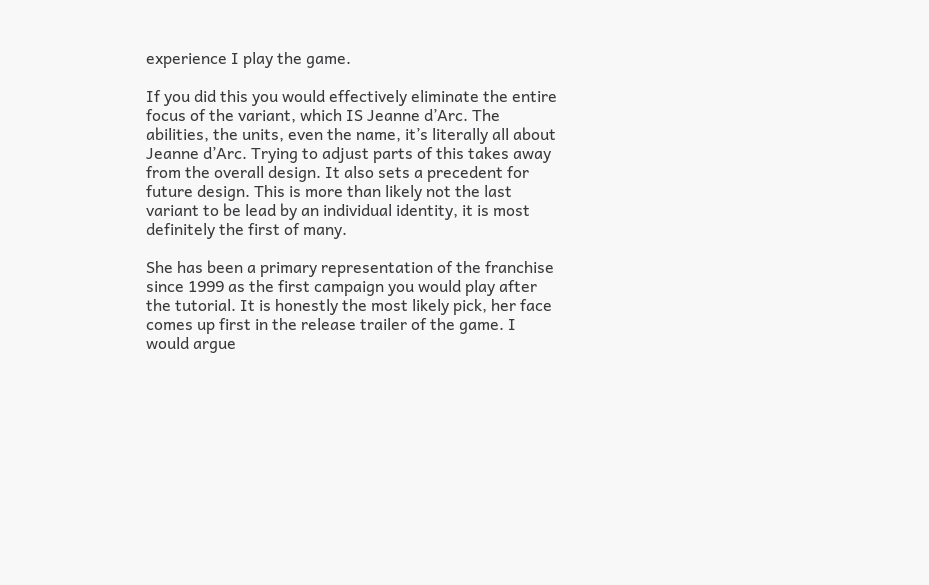experience I play the game.

If you did this you would effectively eliminate the entire focus of the variant, which IS Jeanne d’Arc. The abilities, the units, even the name, it’s literally all about Jeanne d’Arc. Trying to adjust parts of this takes away from the overall design. It also sets a precedent for future design. This is more than likely not the last variant to be lead by an individual identity, it is most definitely the first of many.

She has been a primary representation of the franchise since 1999 as the first campaign you would play after the tutorial. It is honestly the most likely pick, her face comes up first in the release trailer of the game. I would argue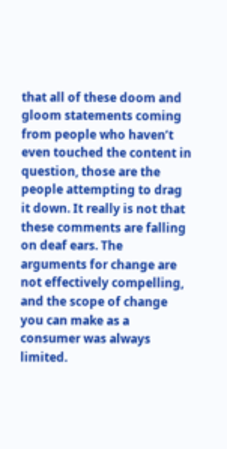that all of these doom and gloom statements coming from people who haven’t even touched the content in question, those are the people attempting to drag it down. It really is not that these comments are falling on deaf ears. The arguments for change are not effectively compelling, and the scope of change you can make as a consumer was always limited.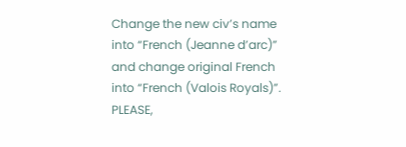Change the new civ’s name into “French (Jeanne d’arc)” and change original French into “French (Valois Royals)”. PLEASE,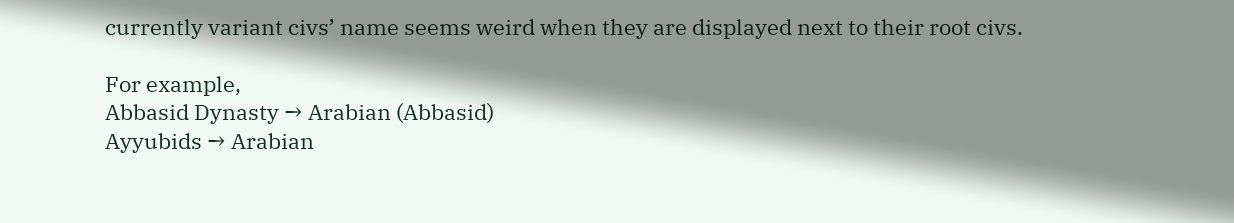currently variant civs’ name seems weird when they are displayed next to their root civs.

For example,
Abbasid Dynasty → Arabian (Abbasid)
Ayyubids → Arabian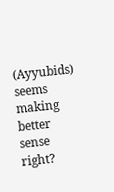(Ayyubids)
seems making better sense right?